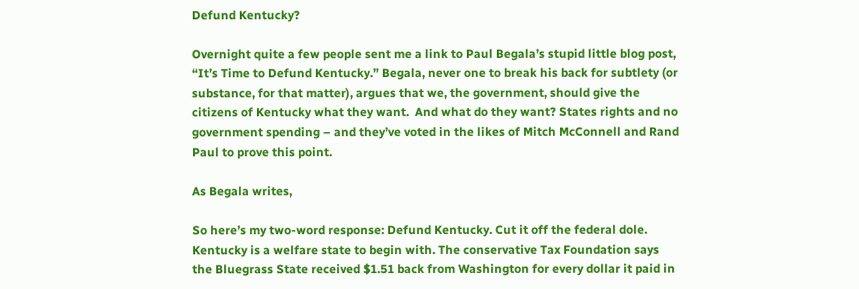Defund Kentucky?

Overnight quite a few people sent me a link to Paul Begala’s stupid little blog post, “It’s Time to Defund Kentucky.” Begala, never one to break his back for subtlety (or substance, for that matter), argues that we, the government, should give the citizens of Kentucky what they want.  And what do they want? States rights and no government spending – and they’ve voted in the likes of Mitch McConnell and Rand Paul to prove this point.

As Begala writes,

So here’s my two-word response: Defund Kentucky. Cut it off the federal dole. Kentucky is a welfare state to begin with. The conservative Tax Foundation says the Bluegrass State received $1.51 back from Washington for every dollar it paid in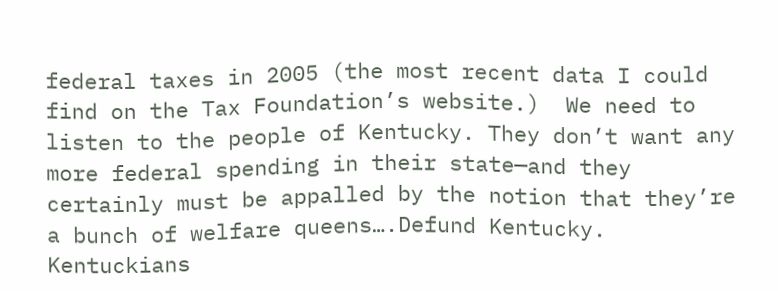federal taxes in 2005 (the most recent data I could find on the Tax Foundation’s website.)  We need to listen to the people of Kentucky. They don’t want any more federal spending in their state—and they certainly must be appalled by the notion that they’re a bunch of welfare queens….Defund Kentucky. Kentuckians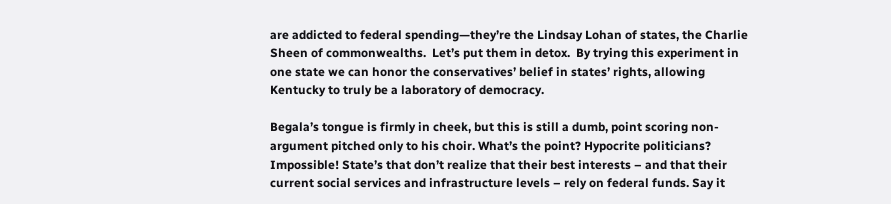are addicted to federal spending—they’re the Lindsay Lohan of states, the Charlie Sheen of commonwealths.  Let’s put them in detox.  By trying this experiment in one state we can honor the conservatives’ belief in states’ rights, allowing Kentucky to truly be a laboratory of democracy.

Begala’s tongue is firmly in cheek, but this is still a dumb, point scoring non-argument pitched only to his choir. What’s the point? Hypocrite politicians? Impossible! State’s that don’t realize that their best interests – and that their current social services and infrastructure levels – rely on federal funds. Say it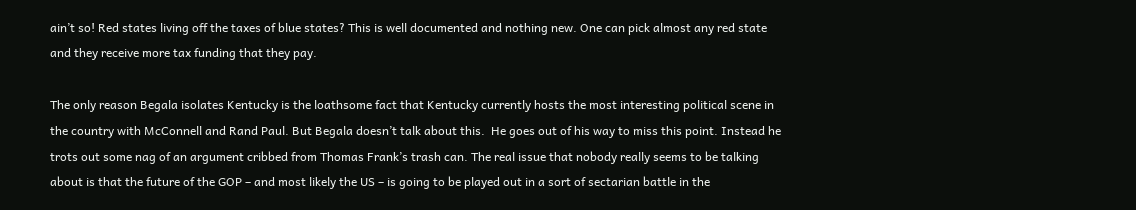ain’t so! Red states living off the taxes of blue states? This is well documented and nothing new. One can pick almost any red state and they receive more tax funding that they pay.

The only reason Begala isolates Kentucky is the loathsome fact that Kentucky currently hosts the most interesting political scene in the country with McConnell and Rand Paul. But Begala doesn’t talk about this.  He goes out of his way to miss this point. Instead he trots out some nag of an argument cribbed from Thomas Frank’s trash can. The real issue that nobody really seems to be talking about is that the future of the GOP – and most likely the US – is going to be played out in a sort of sectarian battle in the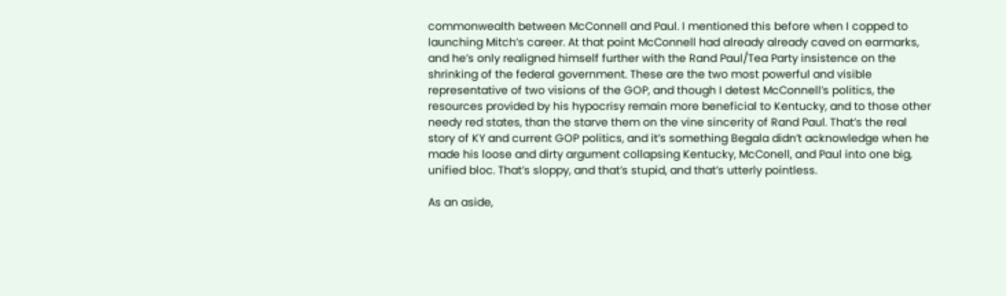commonwealth between McConnell and Paul. I mentioned this before when I copped to launching Mitch’s career. At that point McConnell had already already caved on earmarks, and he’s only realigned himself further with the Rand Paul/Tea Party insistence on the shrinking of the federal government. These are the two most powerful and visible representative of two visions of the GOP, and though I detest McConnell’s politics, the resources provided by his hypocrisy remain more beneficial to Kentucky, and to those other needy red states, than the starve them on the vine sincerity of Rand Paul. That’s the real story of KY and current GOP politics, and it’s something Begala didn’t acknowledge when he made his loose and dirty argument collapsing Kentucky, McConell, and Paul into one big, unified bloc. That’s sloppy, and that’s stupid, and that’s utterly pointless.

As an aside,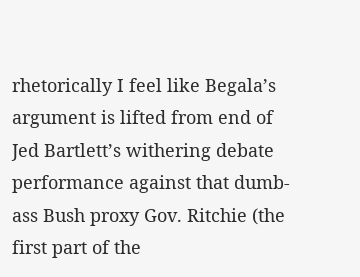rhetorically I feel like Begala’s argument is lifted from end of Jed Bartlett’s withering debate performance against that dumb-ass Bush proxy Gov. Ritchie (the first part of the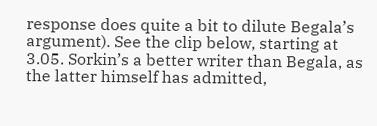response does quite a bit to dilute Begala’s argument). See the clip below, starting at 3.05. Sorkin’s a better writer than Begala, as the latter himself has admitted,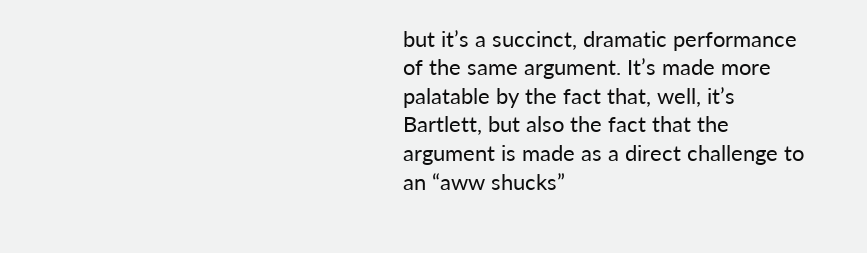but it’s a succinct, dramatic performance of the same argument. It’s made more palatable by the fact that, well, it’s Bartlett, but also the fact that the argument is made as a direct challenge to an “aww shucks”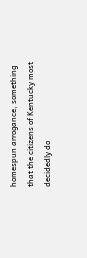homespun arrogance, something that the citizens of Kentucky most decidedly do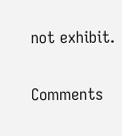not exhibit.


Comments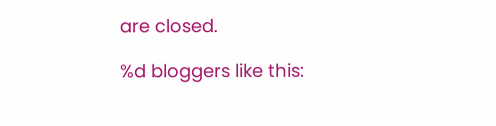are closed.

%d bloggers like this: